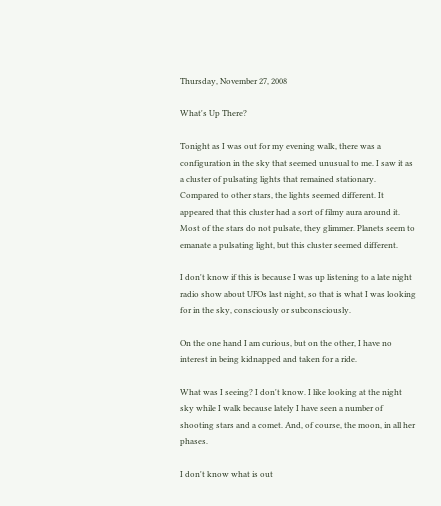Thursday, November 27, 2008

What's Up There?

Tonight as I was out for my evening walk, there was a configuration in the sky that seemed unusual to me. I saw it as a cluster of pulsating lights that remained stationary. Compared to other stars, the lights seemed different. It appeared that this cluster had a sort of filmy aura around it. Most of the stars do not pulsate, they glimmer. Planets seem to emanate a pulsating light, but this cluster seemed different.

I don't know if this is because I was up listening to a late night radio show about UFOs last night, so that is what I was looking for in the sky, consciously or subconsciously.

On the one hand I am curious, but on the other, I have no interest in being kidnapped and taken for a ride.

What was I seeing? I don't know. I like looking at the night sky while I walk because lately I have seen a number of shooting stars and a comet. And, of course, the moon, in all her phases.

I don't know what is out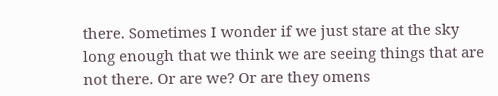there. Sometimes I wonder if we just stare at the sky long enough that we think we are seeing things that are not there. Or are we? Or are they omens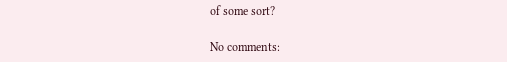of some sort?

No comments: